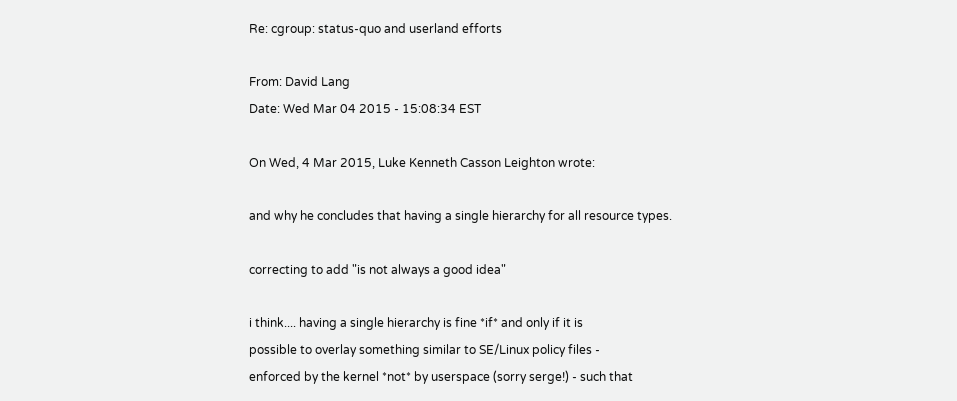Re: cgroup: status-quo and userland efforts

From: David Lang
Date: Wed Mar 04 2015 - 15:08:34 EST

On Wed, 4 Mar 2015, Luke Kenneth Casson Leighton wrote:

and why he concludes that having a single hierarchy for all resource types.

correcting to add "is not always a good idea"

i think.... having a single hierarchy is fine *if* and only if it is
possible to overlay something similar to SE/Linux policy files -
enforced by the kernel *not* by userspace (sorry serge!) - such that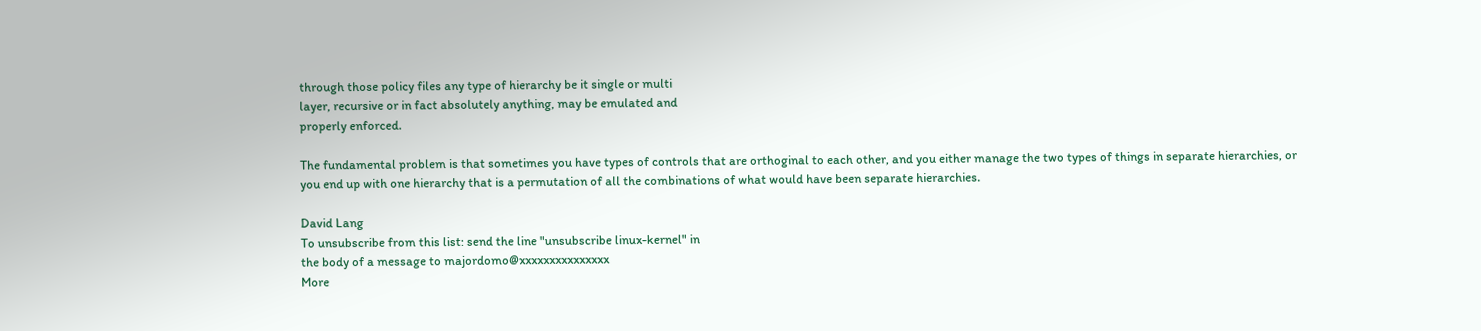through those policy files any type of hierarchy be it single or multi
layer, recursive or in fact absolutely anything, may be emulated and
properly enforced.

The fundamental problem is that sometimes you have types of controls that are orthoginal to each other, and you either manage the two types of things in separate hierarchies, or you end up with one hierarchy that is a permutation of all the combinations of what would have been separate hierarchies.

David Lang
To unsubscribe from this list: send the line "unsubscribe linux-kernel" in
the body of a message to majordomo@xxxxxxxxxxxxxxx
More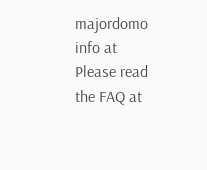majordomo info at
Please read the FAQ at